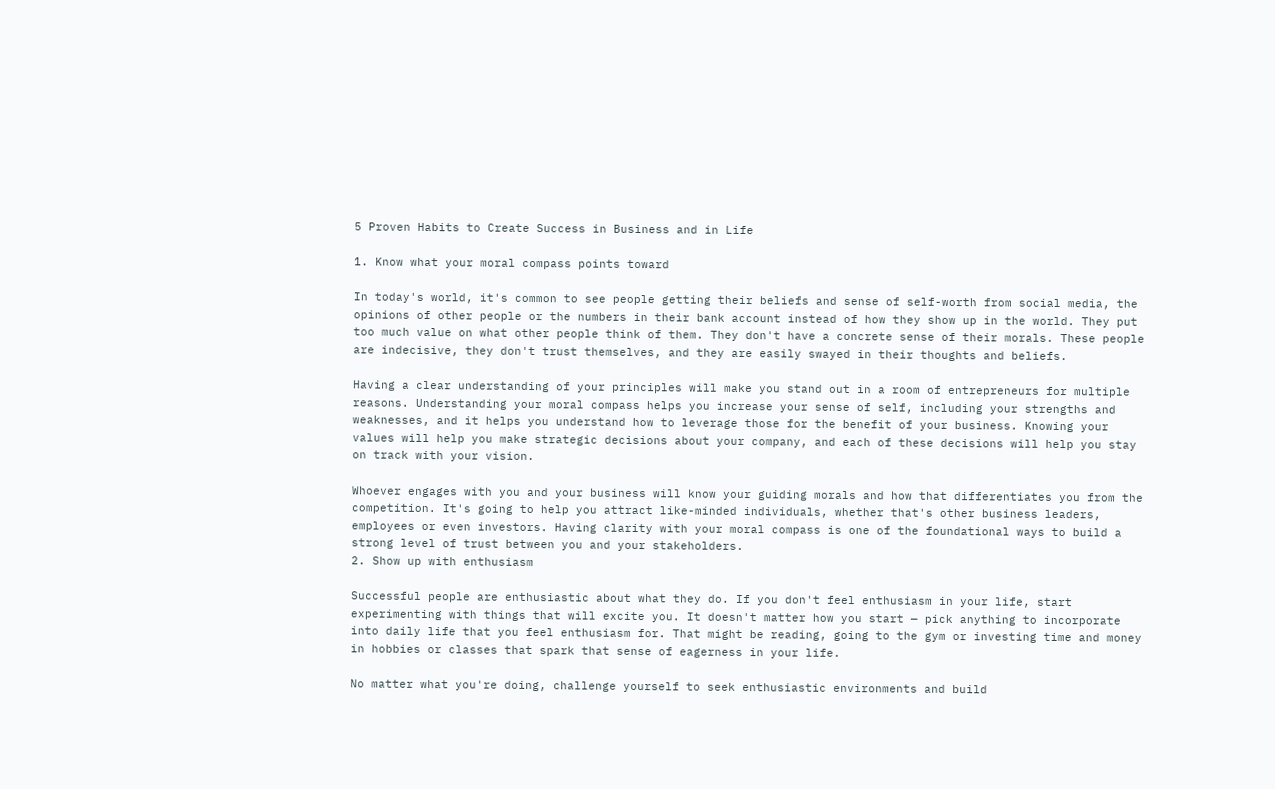5 Proven Habits to Create Success in Business and in Life

1. Know what your moral compass points toward

In today's world, it's common to see people getting their beliefs and sense of self-worth from social media, the opinions of other people or the numbers in their bank account instead of how they show up in the world. They put too much value on what other people think of them. They don't have a concrete sense of their morals. These people are indecisive, they don't trust themselves, and they are easily swayed in their thoughts and beliefs.

Having a clear understanding of your principles will make you stand out in a room of entrepreneurs for multiple reasons. Understanding your moral compass helps you increase your sense of self, including your strengths and weaknesses, and it helps you understand how to leverage those for the benefit of your business. Knowing your values will help you make strategic decisions about your company, and each of these decisions will help you stay on track with your vision.

Whoever engages with you and your business will know your guiding morals and how that differentiates you from the competition. It's going to help you attract like-minded individuals, whether that's other business leaders, employees or even investors. Having clarity with your moral compass is one of the foundational ways to build a strong level of trust between you and your stakeholders.
2. Show up with enthusiasm

Successful people are enthusiastic about what they do. If you don't feel enthusiasm in your life, start experimenting with things that will excite you. It doesn't matter how you start — pick anything to incorporate into daily life that you feel enthusiasm for. That might be reading, going to the gym or investing time and money in hobbies or classes that spark that sense of eagerness in your life.

No matter what you're doing, challenge yourself to seek enthusiastic environments and build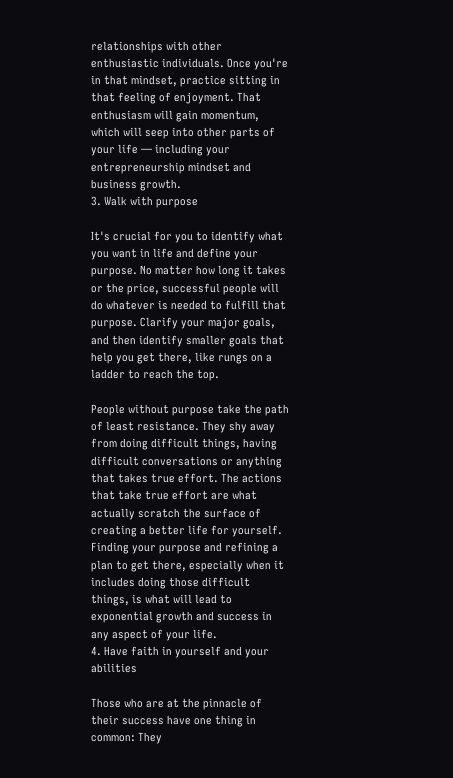relationships with other enthusiastic individuals. Once you're in that mindset, practice sitting in that feeling of enjoyment. That enthusiasm will gain momentum, which will seep into other parts of your life — including your entrepreneurship mindset and business growth.
3. Walk with purpose

It's crucial for you to identify what you want in life and define your purpose. No matter how long it takes or the price, successful people will do whatever is needed to fulfill that purpose. Clarify your major goals, and then identify smaller goals that help you get there, like rungs on a ladder to reach the top.

People without purpose take the path of least resistance. They shy away from doing difficult things, having difficult conversations or anything that takes true effort. The actions that take true effort are what actually scratch the surface of creating a better life for yourself. Finding your purpose and refining a plan to get there, especially when it includes doing those difficult things, is what will lead to exponential growth and success in any aspect of your life.
4. Have faith in yourself and your abilities

Those who are at the pinnacle of their success have one thing in common: They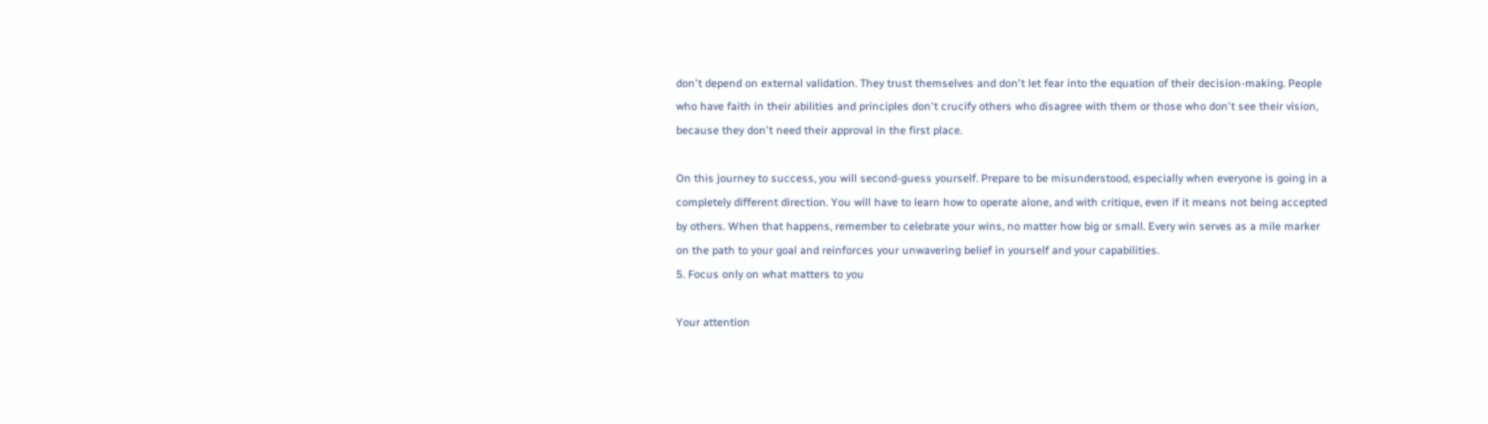don't depend on external validation. They trust themselves and don't let fear into the equation of their decision-making. People who have faith in their abilities and principles don't crucify others who disagree with them or those who don't see their vision, because they don't need their approval in the first place.

On this journey to success, you will second-guess yourself. Prepare to be misunderstood, especially when everyone is going in a completely different direction. You will have to learn how to operate alone, and with critique, even if it means not being accepted by others. When that happens, remember to celebrate your wins, no matter how big or small. Every win serves as a mile marker on the path to your goal and reinforces your unwavering belief in yourself and your capabilities.
5. Focus only on what matters to you

Your attention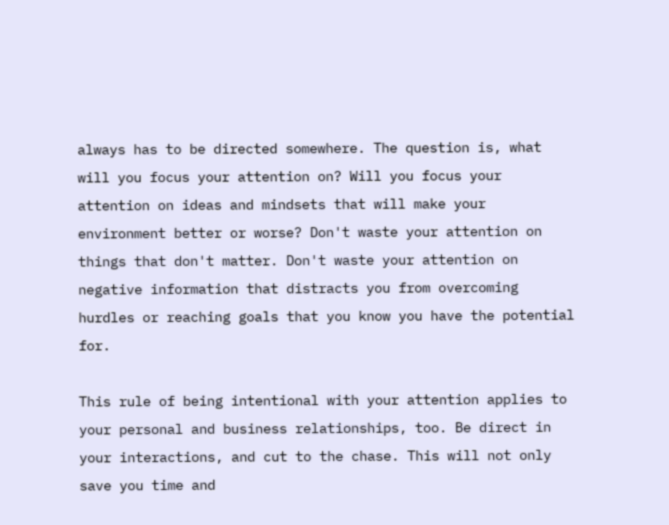always has to be directed somewhere. The question is, what will you focus your attention on? Will you focus your attention on ideas and mindsets that will make your environment better or worse? Don't waste your attention on things that don't matter. Don't waste your attention on negative information that distracts you from overcoming hurdles or reaching goals that you know you have the potential for.

This rule of being intentional with your attention applies to your personal and business relationships, too. Be direct in your interactions, and cut to the chase. This will not only save you time and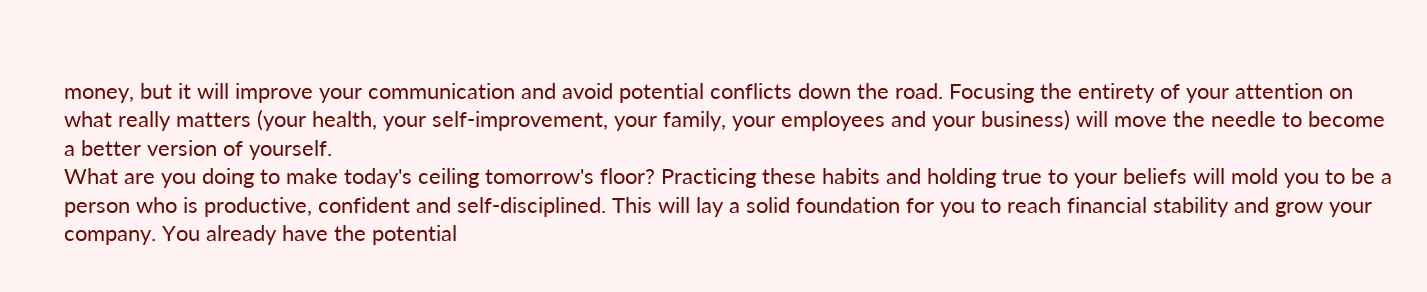money, but it will improve your communication and avoid potential conflicts down the road. Focusing the entirety of your attention on what really matters (your health, your self-improvement, your family, your employees and your business) will move the needle to become a better version of yourself.
What are you doing to make today's ceiling tomorrow's floor? Practicing these habits and holding true to your beliefs will mold you to be a person who is productive, confident and self-disciplined. This will lay a solid foundation for you to reach financial stability and grow your company. You already have the potential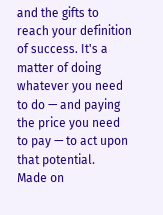and the gifts to reach your definition of success. It's a matter of doing whatever you need to do — and paying the price you need to pay — to act upon that potential.
Made on